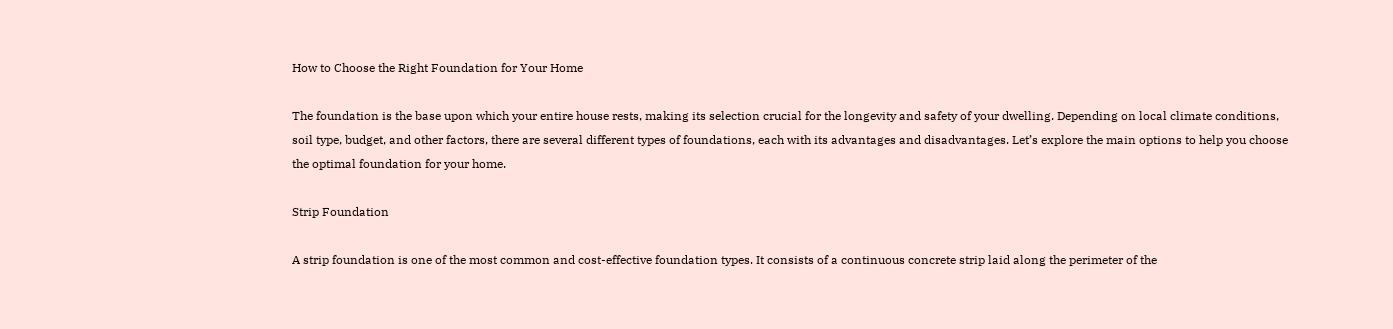How to Choose the Right Foundation for Your Home

The foundation is the base upon which your entire house rests, making its selection crucial for the longevity and safety of your dwelling. Depending on local climate conditions, soil type, budget, and other factors, there are several different types of foundations, each with its advantages and disadvantages. Let’s explore the main options to help you choose the optimal foundation for your home.

Strip Foundation

A strip foundation is one of the most common and cost-effective foundation types. It consists of a continuous concrete strip laid along the perimeter of the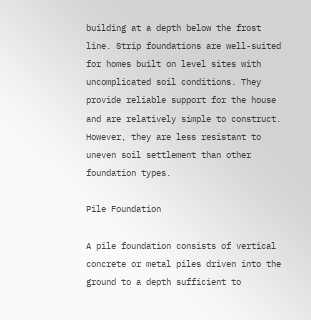building at a depth below the frost line. Strip foundations are well-suited for homes built on level sites with uncomplicated soil conditions. They provide reliable support for the house and are relatively simple to construct. However, they are less resistant to uneven soil settlement than other foundation types.

Pile Foundation

A pile foundation consists of vertical concrete or metal piles driven into the ground to a depth sufficient to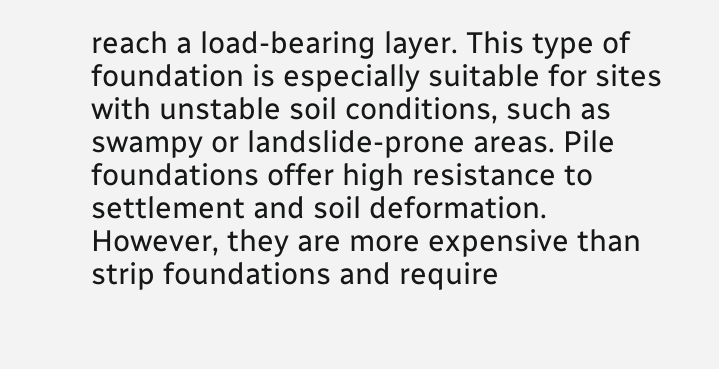reach a load-bearing layer. This type of foundation is especially suitable for sites with unstable soil conditions, such as swampy or landslide-prone areas. Pile foundations offer high resistance to settlement and soil deformation. However, they are more expensive than strip foundations and require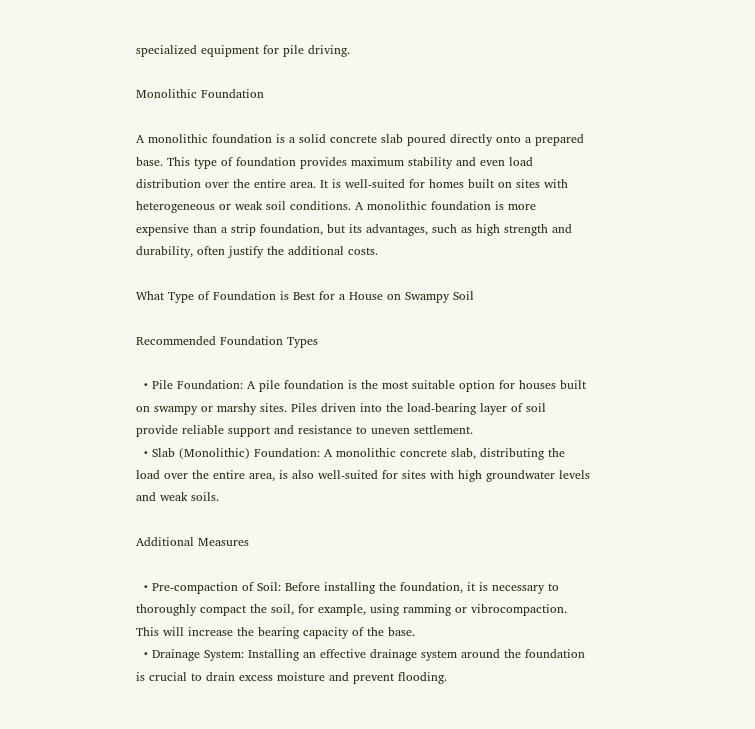specialized equipment for pile driving.

Monolithic Foundation

A monolithic foundation is a solid concrete slab poured directly onto a prepared base. This type of foundation provides maximum stability and even load distribution over the entire area. It is well-suited for homes built on sites with heterogeneous or weak soil conditions. A monolithic foundation is more expensive than a strip foundation, but its advantages, such as high strength and durability, often justify the additional costs.

What Type of Foundation is Best for a House on Swampy Soil

Recommended Foundation Types

  • Pile Foundation: A pile foundation is the most suitable option for houses built on swampy or marshy sites. Piles driven into the load-bearing layer of soil provide reliable support and resistance to uneven settlement.
  • Slab (Monolithic) Foundation: A monolithic concrete slab, distributing the load over the entire area, is also well-suited for sites with high groundwater levels and weak soils.

Additional Measures

  • Pre-compaction of Soil: Before installing the foundation, it is necessary to thoroughly compact the soil, for example, using ramming or vibrocompaction. This will increase the bearing capacity of the base.
  • Drainage System: Installing an effective drainage system around the foundation is crucial to drain excess moisture and prevent flooding.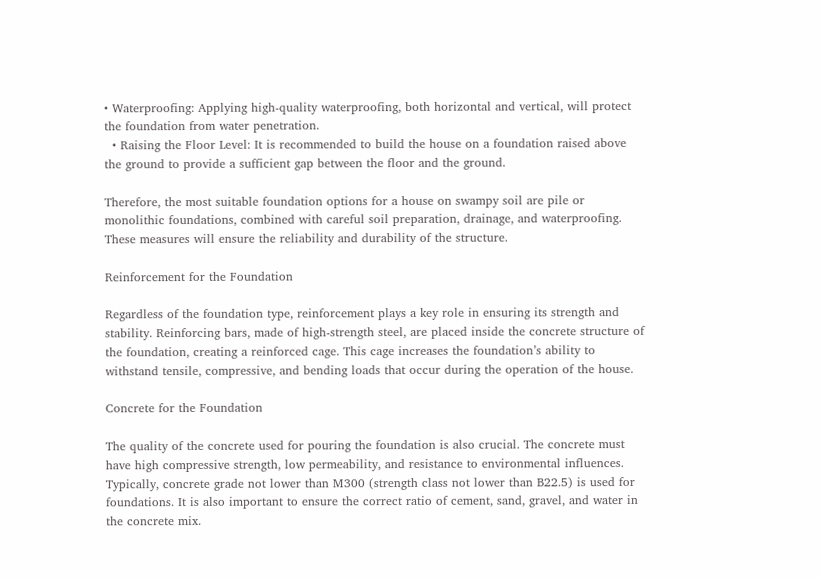• Waterproofing: Applying high-quality waterproofing, both horizontal and vertical, will protect the foundation from water penetration.
  • Raising the Floor Level: It is recommended to build the house on a foundation raised above the ground to provide a sufficient gap between the floor and the ground.

Therefore, the most suitable foundation options for a house on swampy soil are pile or monolithic foundations, combined with careful soil preparation, drainage, and waterproofing. These measures will ensure the reliability and durability of the structure.

Reinforcement for the Foundation

Regardless of the foundation type, reinforcement plays a key role in ensuring its strength and stability. Reinforcing bars, made of high-strength steel, are placed inside the concrete structure of the foundation, creating a reinforced cage. This cage increases the foundation’s ability to withstand tensile, compressive, and bending loads that occur during the operation of the house.

Concrete for the Foundation

The quality of the concrete used for pouring the foundation is also crucial. The concrete must have high compressive strength, low permeability, and resistance to environmental influences. Typically, concrete grade not lower than M300 (strength class not lower than B22.5) is used for foundations. It is also important to ensure the correct ratio of cement, sand, gravel, and water in the concrete mix.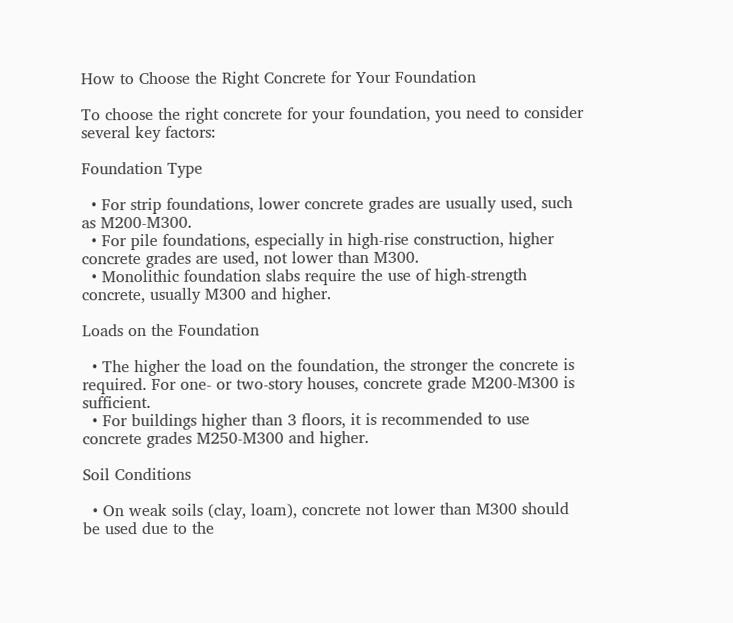How to Choose the Right Concrete for Your Foundation

To choose the right concrete for your foundation, you need to consider several key factors:

Foundation Type

  • For strip foundations, lower concrete grades are usually used, such as M200-M300.
  • For pile foundations, especially in high-rise construction, higher concrete grades are used, not lower than M300.
  • Monolithic foundation slabs require the use of high-strength concrete, usually M300 and higher.

Loads on the Foundation

  • The higher the load on the foundation, the stronger the concrete is required. For one- or two-story houses, concrete grade M200-M300 is sufficient.
  • For buildings higher than 3 floors, it is recommended to use concrete grades M250-M300 and higher.

Soil Conditions

  • On weak soils (clay, loam), concrete not lower than M300 should be used due to the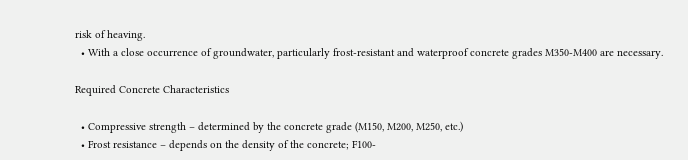risk of heaving.
  • With a close occurrence of groundwater, particularly frost-resistant and waterproof concrete grades M350-M400 are necessary.

Required Concrete Characteristics

  • Compressive strength – determined by the concrete grade (M150, M200, M250, etc.)
  • Frost resistance – depends on the density of the concrete; F100-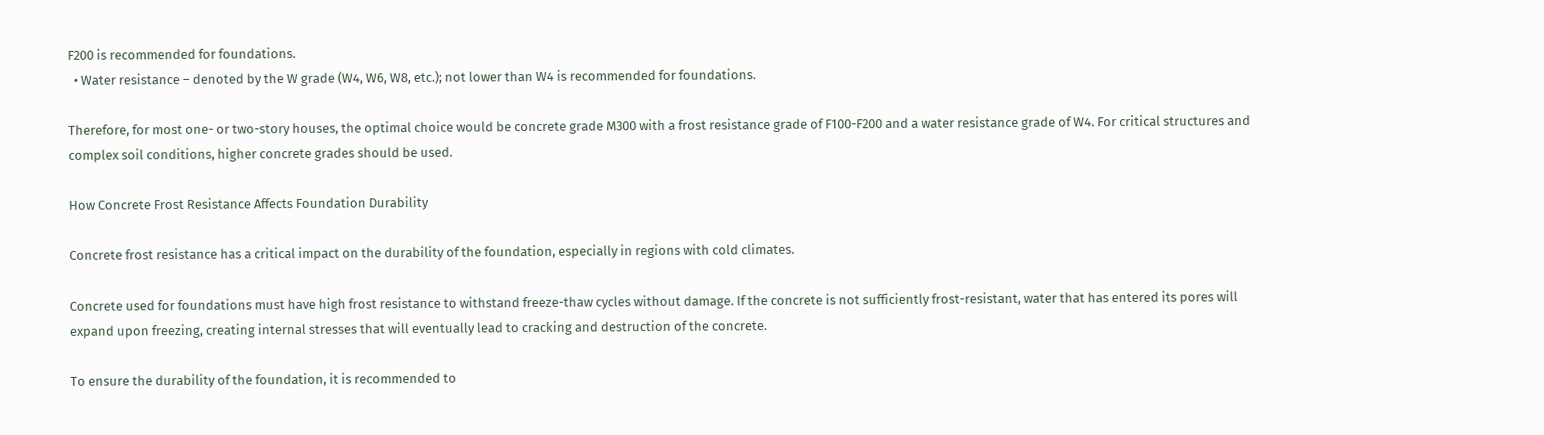F200 is recommended for foundations.
  • Water resistance – denoted by the W grade (W4, W6, W8, etc.); not lower than W4 is recommended for foundations.

Therefore, for most one- or two-story houses, the optimal choice would be concrete grade M300 with a frost resistance grade of F100-F200 and a water resistance grade of W4. For critical structures and complex soil conditions, higher concrete grades should be used.

How Concrete Frost Resistance Affects Foundation Durability

Concrete frost resistance has a critical impact on the durability of the foundation, especially in regions with cold climates.

Concrete used for foundations must have high frost resistance to withstand freeze-thaw cycles without damage. If the concrete is not sufficiently frost-resistant, water that has entered its pores will expand upon freezing, creating internal stresses that will eventually lead to cracking and destruction of the concrete.

To ensure the durability of the foundation, it is recommended to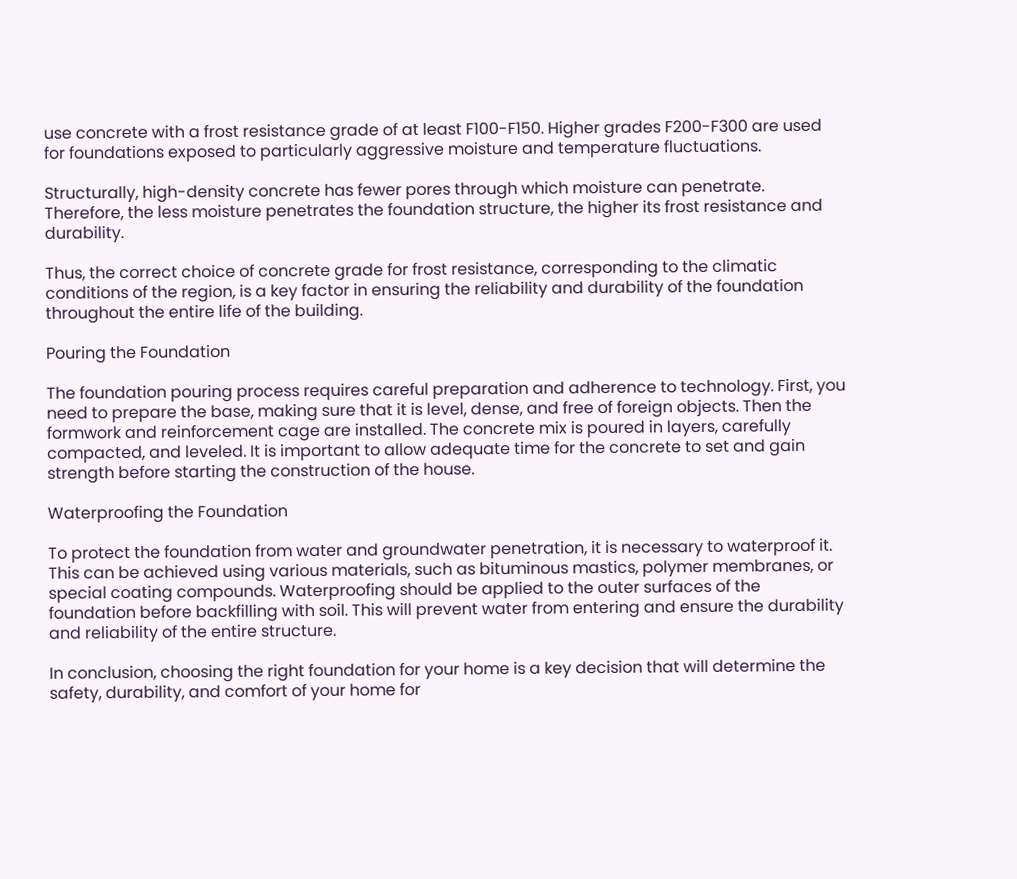use concrete with a frost resistance grade of at least F100-F150. Higher grades F200-F300 are used for foundations exposed to particularly aggressive moisture and temperature fluctuations.

Structurally, high-density concrete has fewer pores through which moisture can penetrate. Therefore, the less moisture penetrates the foundation structure, the higher its frost resistance and durability.

Thus, the correct choice of concrete grade for frost resistance, corresponding to the climatic conditions of the region, is a key factor in ensuring the reliability and durability of the foundation throughout the entire life of the building.

Pouring the Foundation

The foundation pouring process requires careful preparation and adherence to technology. First, you need to prepare the base, making sure that it is level, dense, and free of foreign objects. Then the formwork and reinforcement cage are installed. The concrete mix is poured in layers, carefully compacted, and leveled. It is important to allow adequate time for the concrete to set and gain strength before starting the construction of the house.

Waterproofing the Foundation

To protect the foundation from water and groundwater penetration, it is necessary to waterproof it. This can be achieved using various materials, such as bituminous mastics, polymer membranes, or special coating compounds. Waterproofing should be applied to the outer surfaces of the foundation before backfilling with soil. This will prevent water from entering and ensure the durability and reliability of the entire structure.

In conclusion, choosing the right foundation for your home is a key decision that will determine the safety, durability, and comfort of your home for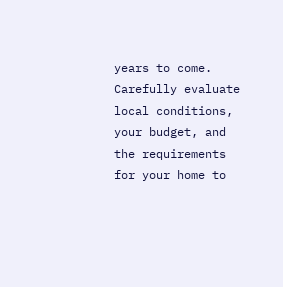years to come. Carefully evaluate local conditions, your budget, and the requirements for your home to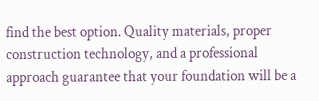find the best option. Quality materials, proper construction technology, and a professional approach guarantee that your foundation will be a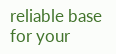reliable base for your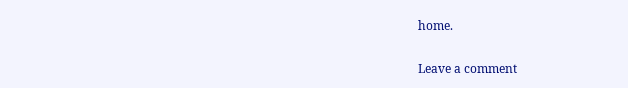home.

Leave a comment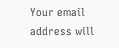Your email address will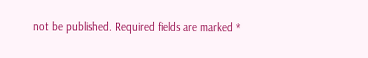not be published. Required fields are marked *